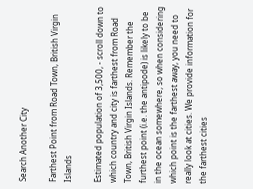Search Another City

Farthest Point from Road Town, British Virgin Islands

Estimated population of 3,500, - scroll down to which country and city is farthest from Road Town, British Virgin Islands. Remember the furthest point (i.e. the antipode) is likely to be in the ocean somewhere, so when considering which point is the farthest away, you need to really look at cities. We provide information for the farthest cities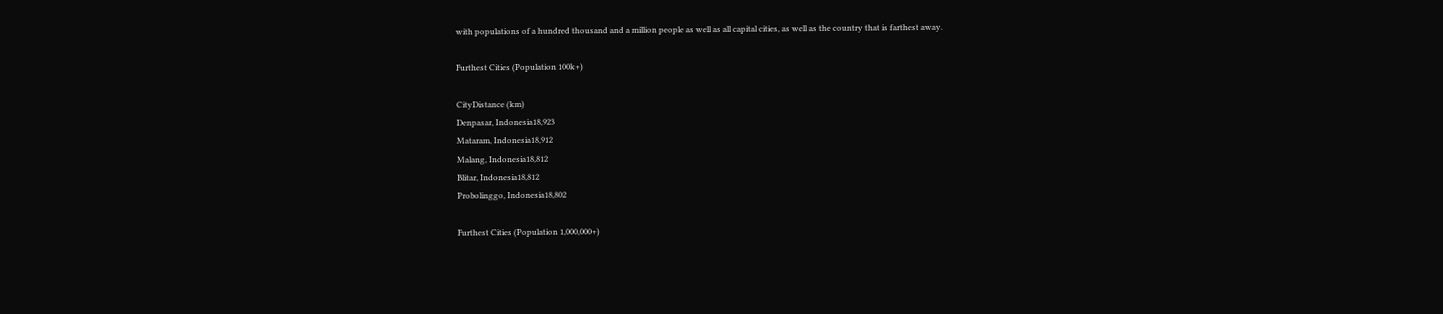with populations of a hundred thousand and a million people as well as all capital cities, as well as the country that is farthest away.

Furthest Cities (Population 100k+)

CityDistance (km)
Denpasar, Indonesia18,923
Mataram, Indonesia18,912
Malang, Indonesia18,812
Blitar, Indonesia18,812
Probolinggo, Indonesia18,802

Furthest Cities (Population 1,000,000+)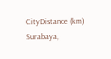CityDistance (km)
Surabaya,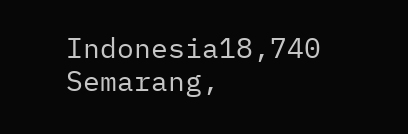Indonesia18,740
Semarang,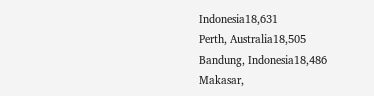Indonesia18,631
Perth, Australia18,505
Bandung, Indonesia18,486
Makasar,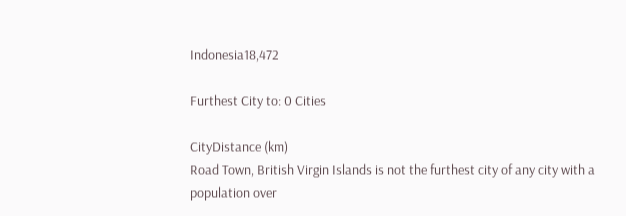Indonesia18,472

Furthest City to: 0 Cities

CityDistance (km)
Road Town, British Virgin Islands is not the furthest city of any city with a population over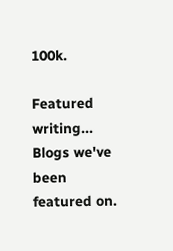100k.

Featured writing...
Blogs we've been featured on.